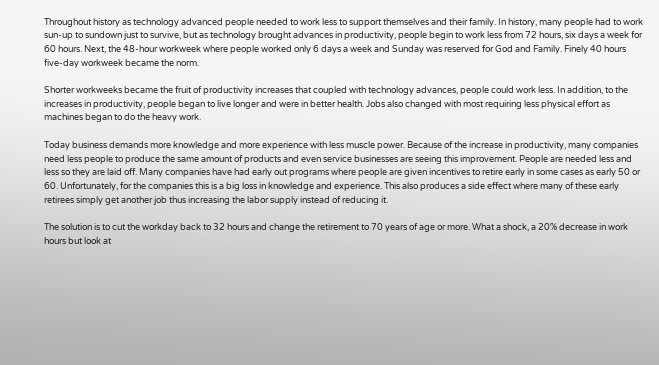Throughout history as technology advanced people needed to work less to support themselves and their family. In history, many people had to work sun-up to sundown just to survive, but as technology brought advances in productivity, people begin to work less from 72 hours, six days a week for 60 hours. Next, the 48-hour workweek where people worked only 6 days a week and Sunday was reserved for God and Family. Finely 40 hours five-day workweek became the norm.

Shorter workweeks became the fruit of productivity increases that coupled with technology advances, people could work less. In addition, to the increases in productivity, people began to live longer and were in better health. Jobs also changed with most requiring less physical effort as machines began to do the heavy work.

Today business demands more knowledge and more experience with less muscle power. Because of the increase in productivity, many companies need less people to produce the same amount of products and even service businesses are seeing this improvement. People are needed less and less so they are laid off. Many companies have had early out programs where people are given incentives to retire early in some cases as early 50 or 60. Unfortunately, for the companies this is a big loss in knowledge and experience. This also produces a side effect where many of these early retirees simply get another job thus increasing the labor supply instead of reducing it.

The solution is to cut the workday back to 32 hours and change the retirement to 70 years of age or more. What a shock, a 20% decrease in work hours but look at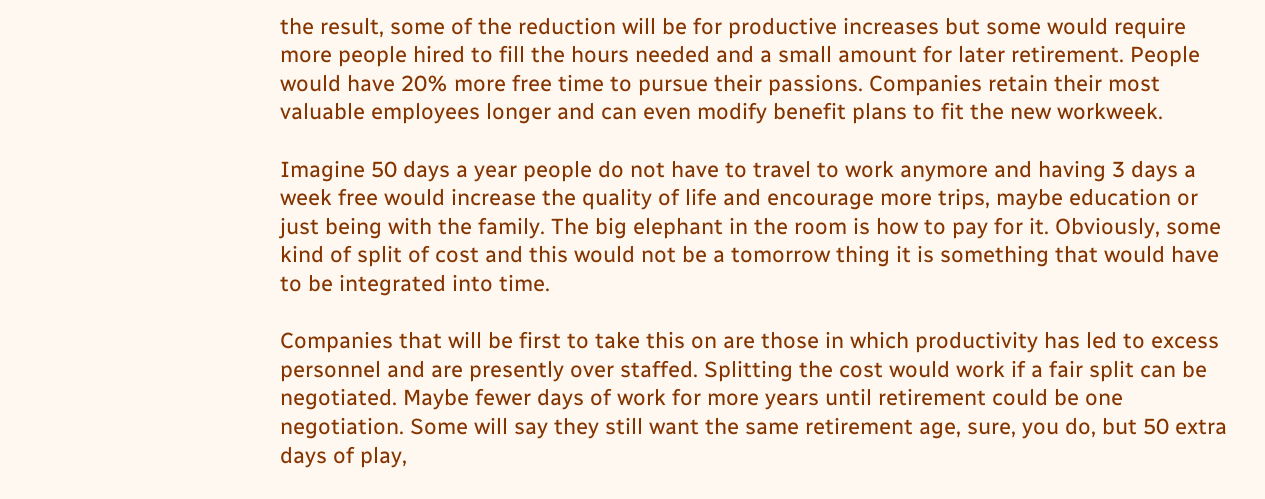the result, some of the reduction will be for productive increases but some would require more people hired to fill the hours needed and a small amount for later retirement. People would have 20% more free time to pursue their passions. Companies retain their most valuable employees longer and can even modify benefit plans to fit the new workweek.

Imagine 50 days a year people do not have to travel to work anymore and having 3 days a week free would increase the quality of life and encourage more trips, maybe education or just being with the family. The big elephant in the room is how to pay for it. Obviously, some kind of split of cost and this would not be a tomorrow thing it is something that would have to be integrated into time.

Companies that will be first to take this on are those in which productivity has led to excess personnel and are presently over staffed. Splitting the cost would work if a fair split can be negotiated. Maybe fewer days of work for more years until retirement could be one negotiation. Some will say they still want the same retirement age, sure, you do, but 50 extra days of play,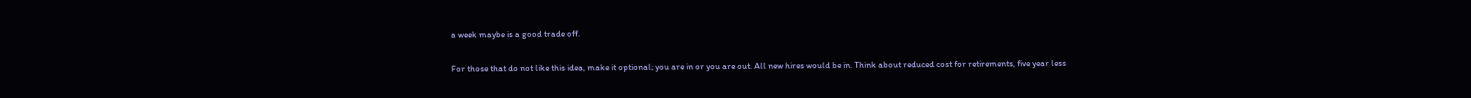a week maybe is a good trade off.

For those that do not like this idea, make it optional; you are in or you are out. All new hires would be in. Think about reduced cost for retirements, five year less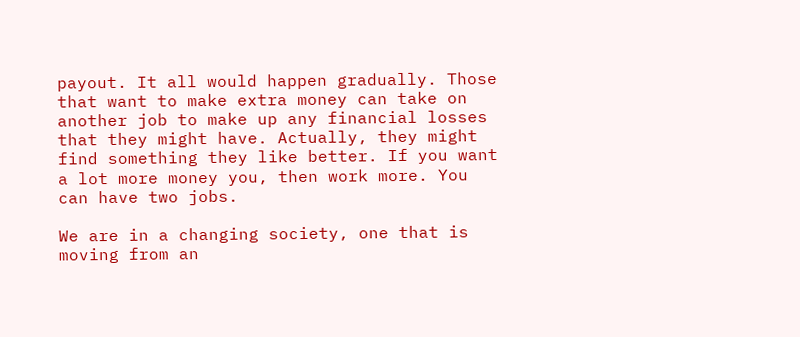payout. It all would happen gradually. Those that want to make extra money can take on another job to make up any financial losses that they might have. Actually, they might find something they like better. If you want a lot more money you, then work more. You can have two jobs.

We are in a changing society, one that is moving from an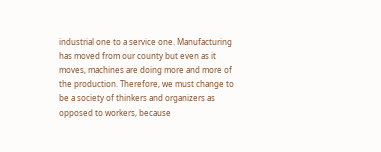industrial one to a service one. Manufacturing has moved from our county but even as it moves, machines are doing more and more of the production. Therefore, we must change to be a society of thinkers and organizers as opposed to workers, because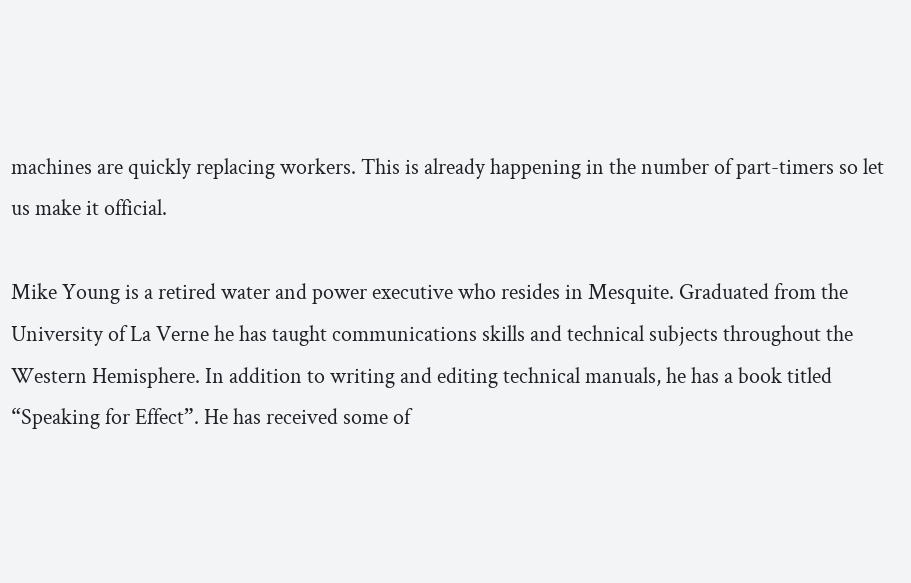machines are quickly replacing workers. This is already happening in the number of part-timers so let us make it official.

Mike Young is a retired water and power executive who resides in Mesquite. Graduated from the University of La Verne he has taught communications skills and technical subjects throughout the Western Hemisphere. In addition to writing and editing technical manuals, he has a book titled “Speaking for Effect”. He has received some of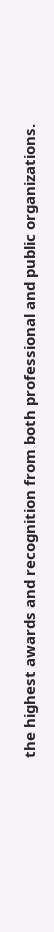the highest awards and recognition from both professional and public organizations.